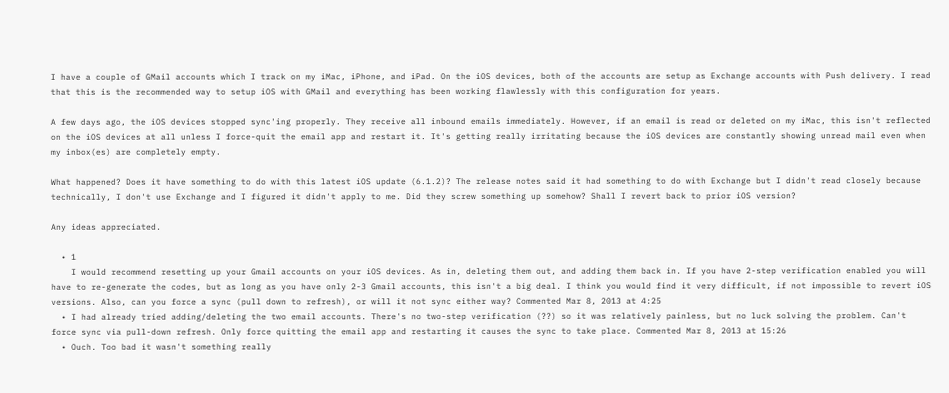I have a couple of GMail accounts which I track on my iMac, iPhone, and iPad. On the iOS devices, both of the accounts are setup as Exchange accounts with Push delivery. I read that this is the recommended way to setup iOS with GMail and everything has been working flawlessly with this configuration for years.

A few days ago, the iOS devices stopped sync'ing properly. They receive all inbound emails immediately. However, if an email is read or deleted on my iMac, this isn't reflected on the iOS devices at all unless I force-quit the email app and restart it. It's getting really irritating because the iOS devices are constantly showing unread mail even when my inbox(es) are completely empty.

What happened? Does it have something to do with this latest iOS update (6.1.2)? The release notes said it had something to do with Exchange but I didn't read closely because technically, I don't use Exchange and I figured it didn't apply to me. Did they screw something up somehow? Shall I revert back to prior iOS version?

Any ideas appreciated.

  • 1
    I would recommend resetting up your Gmail accounts on your iOS devices. As in, deleting them out, and adding them back in. If you have 2-step verification enabled you will have to re-generate the codes, but as long as you have only 2-3 Gmail accounts, this isn't a big deal. I think you would find it very difficult, if not impossible to revert iOS versions. Also, can you force a sync (pull down to refresh), or will it not sync either way? Commented Mar 8, 2013 at 4:25
  • I had already tried adding/deleting the two email accounts. There's no two-step verification (??) so it was relatively painless, but no luck solving the problem. Can't force sync via pull-down refresh. Only force quitting the email app and restarting it causes the sync to take place. Commented Mar 8, 2013 at 15:26
  • Ouch. Too bad it wasn't something really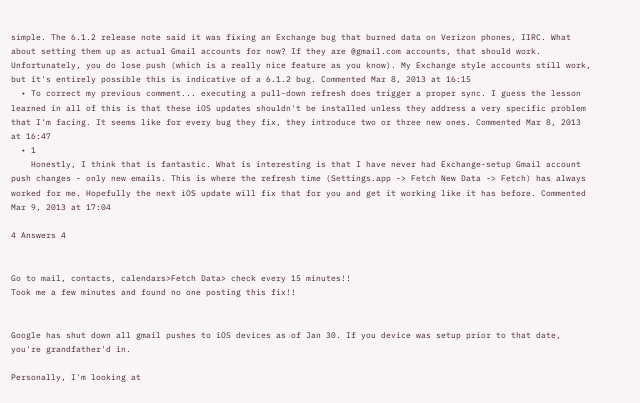simple. The 6.1.2 release note said it was fixing an Exchange bug that burned data on Verizon phones, IIRC. What about setting them up as actual Gmail accounts for now? If they are @gmail.com accounts, that should work. Unfortunately, you do lose push (which is a really nice feature as you know). My Exchange style accounts still work, but it's entirely possible this is indicative of a 6.1.2 bug. Commented Mar 8, 2013 at 16:15
  • To correct my previous comment... executing a pull-down refresh does trigger a proper sync. I guess the lesson learned in all of this is that these iOS updates shouldn't be installed unless they address a very specific problem that I'm facing. It seems like for every bug they fix, they introduce two or three new ones. Commented Mar 8, 2013 at 16:47
  • 1
    Honestly, I think that is fantastic. What is interesting is that I have never had Exchange-setup Gmail account push changes - only new emails. This is where the refresh time (Settings.app -> Fetch New Data -> Fetch) has always worked for me. Hopefully the next iOS update will fix that for you and get it working like it has before. Commented Mar 9, 2013 at 17:04

4 Answers 4


Go to mail, contacts, calendars>Fetch Data> check every 15 minutes!!
Took me a few minutes and found no one posting this fix!!


Google has shut down all gmail pushes to iOS devices as of Jan 30. If you device was setup prior to that date, you're grandfather'd in.

Personally, I'm looking at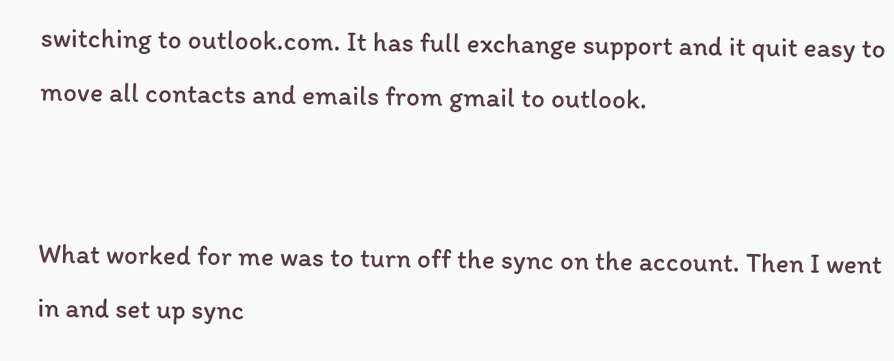switching to outlook.com. It has full exchange support and it quit easy to move all contacts and emails from gmail to outlook.


What worked for me was to turn off the sync on the account. Then I went in and set up sync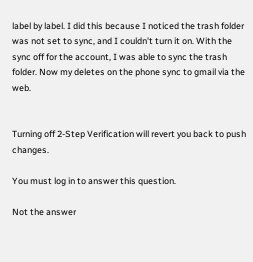label by label. I did this because I noticed the trash folder was not set to sync, and I couldn't turn it on. With the sync off for the account, I was able to sync the trash folder. Now my deletes on the phone sync to gmail via the web.


Turning off 2-Step Verification will revert you back to push changes.

You must log in to answer this question.

Not the answer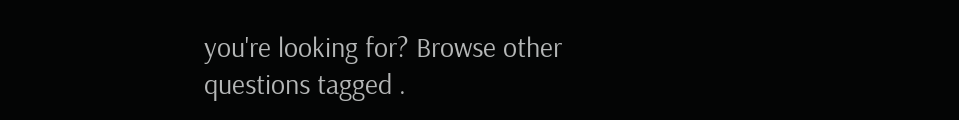you're looking for? Browse other questions tagged .